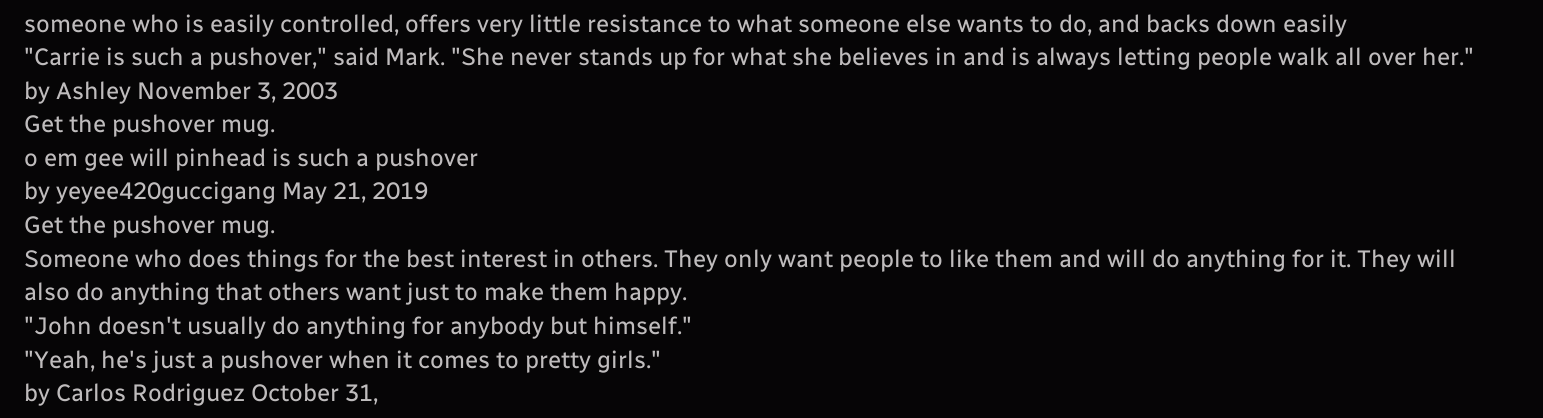someone who is easily controlled, offers very little resistance to what someone else wants to do, and backs down easily
"Carrie is such a pushover," said Mark. "She never stands up for what she believes in and is always letting people walk all over her."
by Ashley November 3, 2003
Get the pushover mug.
o em gee will pinhead is such a pushover
by yeyee420guccigang May 21, 2019
Get the pushover mug.
Someone who does things for the best interest in others. They only want people to like them and will do anything for it. They will also do anything that others want just to make them happy.
"John doesn't usually do anything for anybody but himself."
"Yeah, he's just a pushover when it comes to pretty girls."
by Carlos Rodriguez October 31,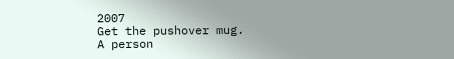2007
Get the pushover mug.
A person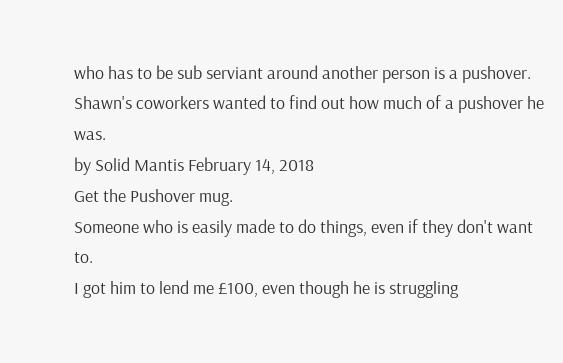who has to be sub serviant around another person is a pushover.
Shawn's coworkers wanted to find out how much of a pushover he was.
by Solid Mantis February 14, 2018
Get the Pushover mug.
Someone who is easily made to do things, even if they don't want to.
I got him to lend me £100, even though he is struggling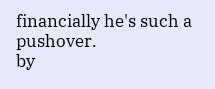financially he's such a pushover.
by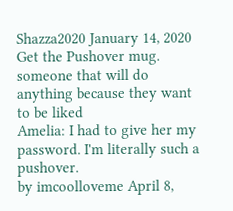Shazza2020 January 14, 2020
Get the Pushover mug.
someone that will do anything because they want to be liked
Amelia: I had to give her my password. I'm literally such a pushover.
by imcoolloveme April 8,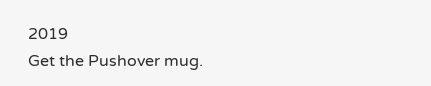2019
Get the Pushover mug.